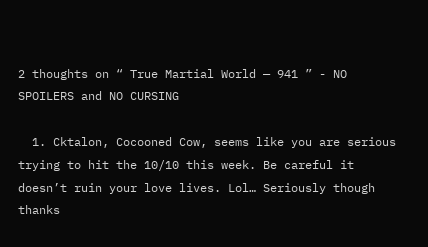2 thoughts on “ True Martial World — 941 ” - NO SPOILERS and NO CURSING

  1. Cktalon, Cocooned Cow, seems like you are serious trying to hit the 10/10 this week. Be careful it doesn’t ruin your love lives. Lol… Seriously though thanks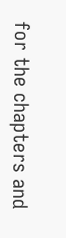for the chapters and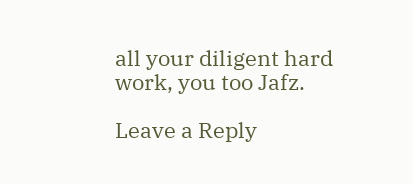all your diligent hard work, you too Jafz.

Leave a Reply